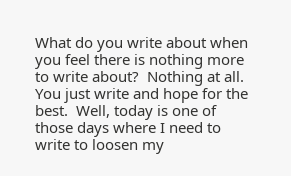What do you write about when you feel there is nothing more to write about?  Nothing at all.  You just write and hope for the best.  Well, today is one of those days where I need to write to loosen my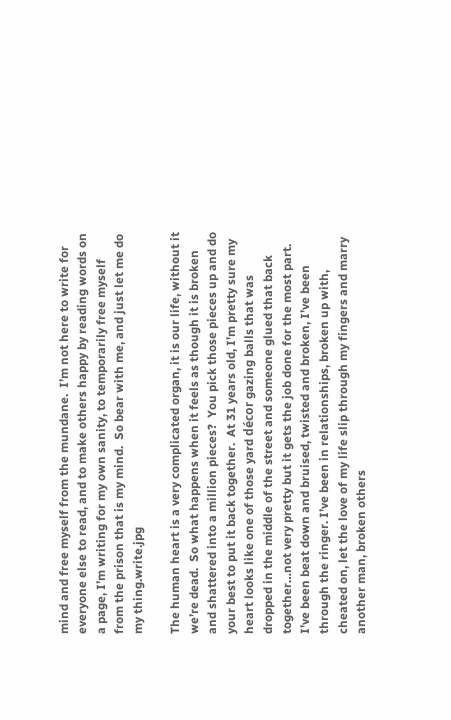mind and free myself from the mundane.  I’m not here to write for everyone else to read, and to make others happy by reading words on a page, I’m writing for my own sanity, to temporarily free myself from the prison that is my mind.  So bear with me, and just let me do my thing.write.jpg

The human heart is a very complicated organ, it is our life, without it we’re dead.  So what happens when it feels as though it is broken and shattered into a million pieces?  You pick those pieces up and do your best to put it back together.  At 31 years old, I’m pretty sure my heart looks like one of those yard décor gazing balls that was dropped in the middle of the street and someone glued that back together…not very pretty but it gets the job done for the most part.  I’ve been beat down and bruised, twisted and broken, I’ve been through the ringer. I’ve been in relationships, broken up with, cheated on, let the love of my life slip through my fingers and marry another man, broken others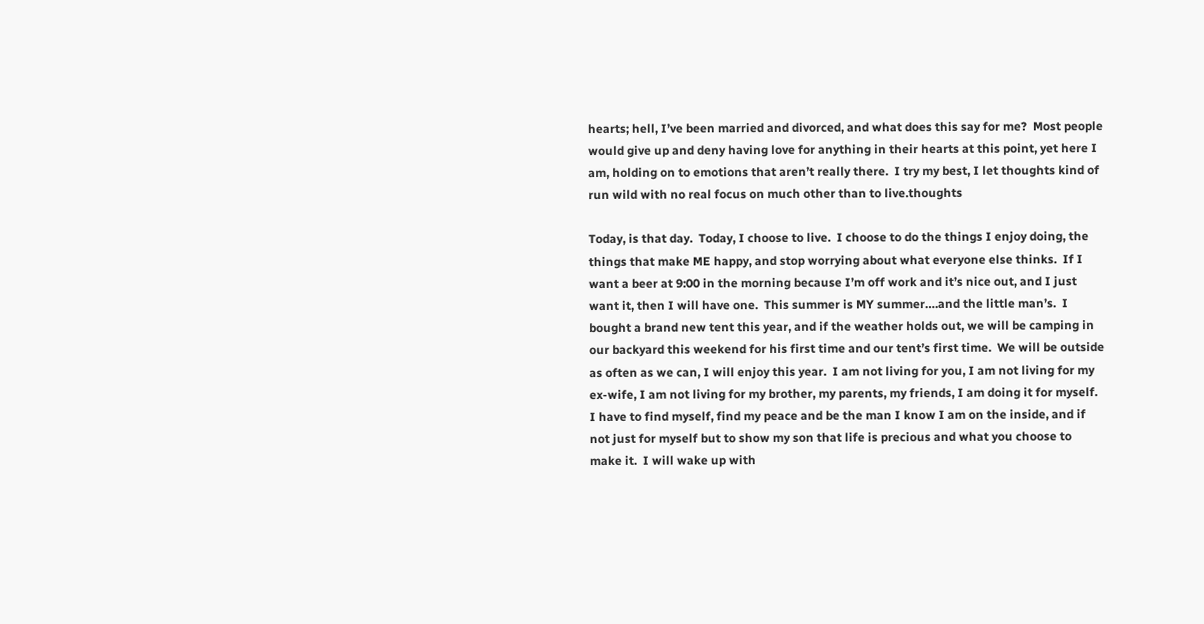hearts; hell, I’ve been married and divorced, and what does this say for me?  Most people would give up and deny having love for anything in their hearts at this point, yet here I am, holding on to emotions that aren’t really there.  I try my best, I let thoughts kind of run wild with no real focus on much other than to live.thoughts

Today, is that day.  Today, I choose to live.  I choose to do the things I enjoy doing, the things that make ME happy, and stop worrying about what everyone else thinks.  If I want a beer at 9:00 in the morning because I’m off work and it’s nice out, and I just want it, then I will have one.  This summer is MY summer….and the little man’s.  I bought a brand new tent this year, and if the weather holds out, we will be camping in our backyard this weekend for his first time and our tent’s first time.  We will be outside as often as we can, I will enjoy this year.  I am not living for you, I am not living for my ex-wife, I am not living for my brother, my parents, my friends, I am doing it for myself.  I have to find myself, find my peace and be the man I know I am on the inside, and if not just for myself but to show my son that life is precious and what you choose to make it.  I will wake up with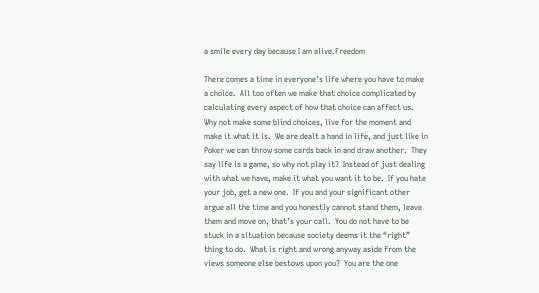a smile every day because I am alive.Freedom

There comes a time in everyone’s life where you have to make a choice.  All too often we make that choice complicated by calculating every aspect of how that choice can affect us.  Why not make some blind choices, live for the moment and make it what it is.  We are dealt a hand in life, and just like in Poker we can throw some cards back in and draw another.  They say life is a game, so why not play it?  Instead of just dealing with what we have, make it what you want it to be.  If you hate your job, get a new one.  If you and your significant other argue all the time and you honestly cannot stand them, leave them and move on, that’s your call.  You do not have to be stuck in a situation because society deems it the “right” thing to do.  What is right and wrong anyway aside from the views someone else bestows upon you?  You are the one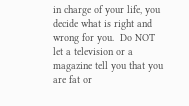in charge of your life, you decide what is right and wrong for you.  Do NOT let a television or a magazine tell you that you are fat or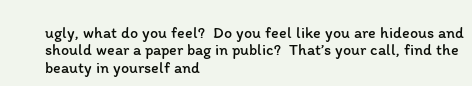ugly, what do you feel?  Do you feel like you are hideous and should wear a paper bag in public?  That’s your call, find the beauty in yourself and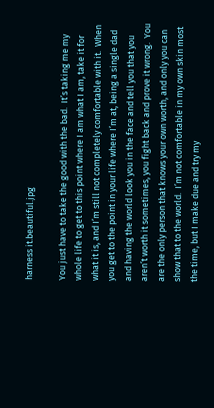harness it.beautiful.jpg

You just have to take the good with the bad.  It’s taking me my whole life to get to this point where I am what I am, take it for what it is, and I’m still not completely comfortable with it.  When you get to the point in your life where I’m at, being a single dad and having the world look you in the face and tell you that you aren’t worth it sometimes, you fight back and prove it wrong.  You are the only person that knows your own worth, and only you can show that to the world.  I’m not comfortable in my own skin most the time, but I make due and try my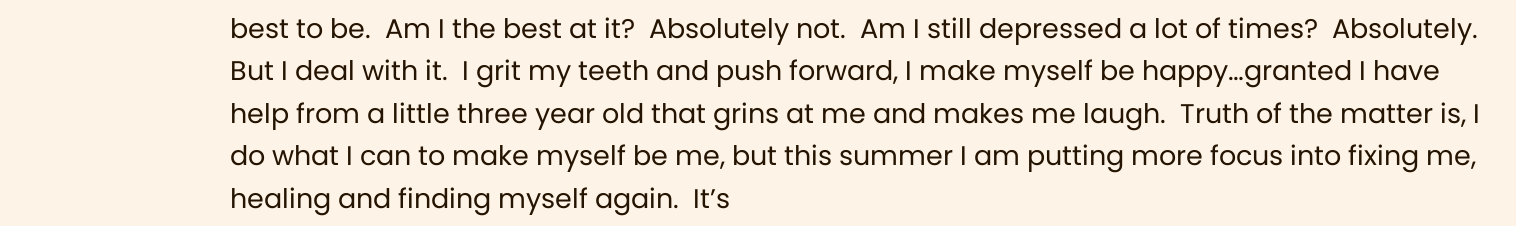best to be.  Am I the best at it?  Absolutely not.  Am I still depressed a lot of times?  Absolutely.  But I deal with it.  I grit my teeth and push forward, I make myself be happy…granted I have help from a little three year old that grins at me and makes me laugh.  Truth of the matter is, I do what I can to make myself be me, but this summer I am putting more focus into fixing me, healing and finding myself again.  It’s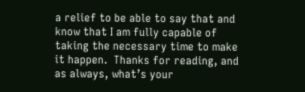a relief to be able to say that and know that I am fully capable of taking the necessary time to make it happen.  Thanks for reading, and as always, what’s your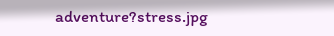adventure?stress.jpg